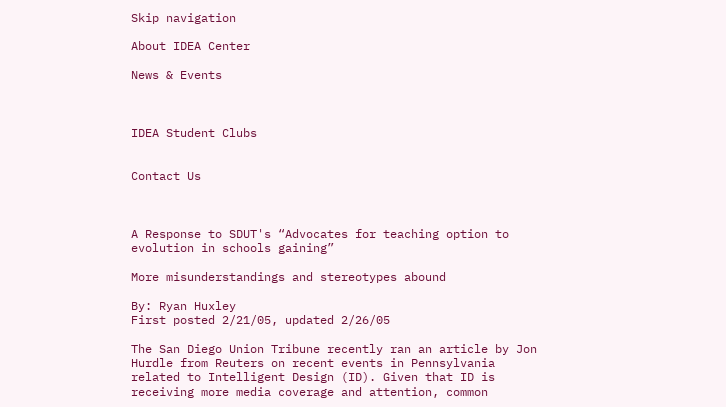Skip navigation

About IDEA Center

News & Events



IDEA Student Clubs


Contact Us



A Response to SDUT's “Advocates for teaching option to evolution in schools gaining”

More misunderstandings and stereotypes abound

By: Ryan Huxley
First posted 2/21/05, updated 2/26/05

The San Diego Union Tribune recently ran an article by Jon Hurdle from Reuters on recent events in Pennsylvania related to Intelligent Design (ID). Given that ID is receiving more media coverage and attention, common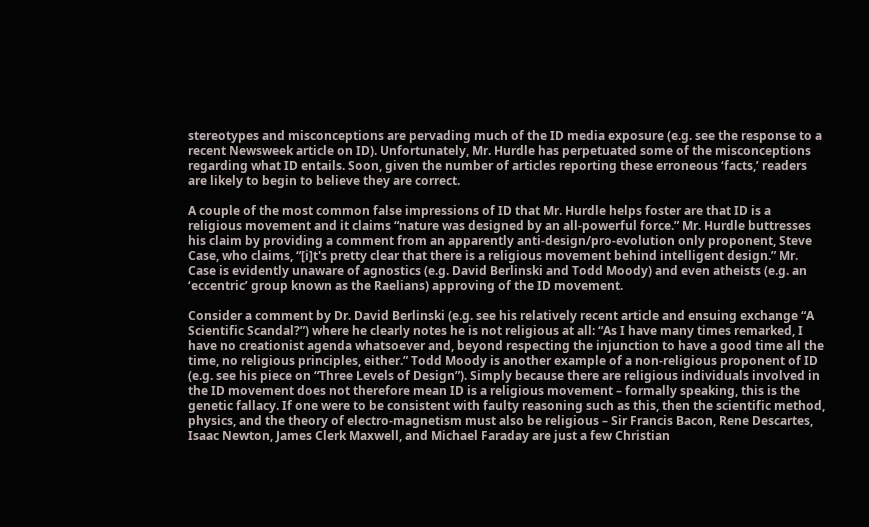stereotypes and misconceptions are pervading much of the ID media exposure (e.g. see the response to a recent Newsweek article on ID). Unfortunately, Mr. Hurdle has perpetuated some of the misconceptions regarding what ID entails. Soon, given the number of articles reporting these erroneous ‘facts,’ readers are likely to begin to believe they are correct.

A couple of the most common false impressions of ID that Mr. Hurdle helps foster are that ID is a religious movement and it claims “nature was designed by an all-powerful force.” Mr. Hurdle buttresses his claim by providing a comment from an apparently anti-design/pro-evolution only proponent, Steve Case, who claims, “[i]t's pretty clear that there is a religious movement behind intelligent design.” Mr. Case is evidently unaware of agnostics (e.g. David Berlinski and Todd Moody) and even atheists (e.g. an ‘eccentric’ group known as the Raelians) approving of the ID movement.

Consider a comment by Dr. David Berlinski (e.g. see his relatively recent article and ensuing exchange “A Scientific Scandal?”) where he clearly notes he is not religious at all: “As I have many times remarked, I have no creationist agenda whatsoever and, beyond respecting the injunction to have a good time all the time, no religious principles, either.” Todd Moody is another example of a non-religious proponent of ID (e.g. see his piece on “Three Levels of Design”). Simply because there are religious individuals involved in the ID movement does not therefore mean ID is a religious movement – formally speaking, this is the genetic fallacy. If one were to be consistent with faulty reasoning such as this, then the scientific method, physics, and the theory of electro-magnetism must also be religious – Sir Francis Bacon, Rene Descartes, Isaac Newton, James Clerk Maxwell, and Michael Faraday are just a few Christian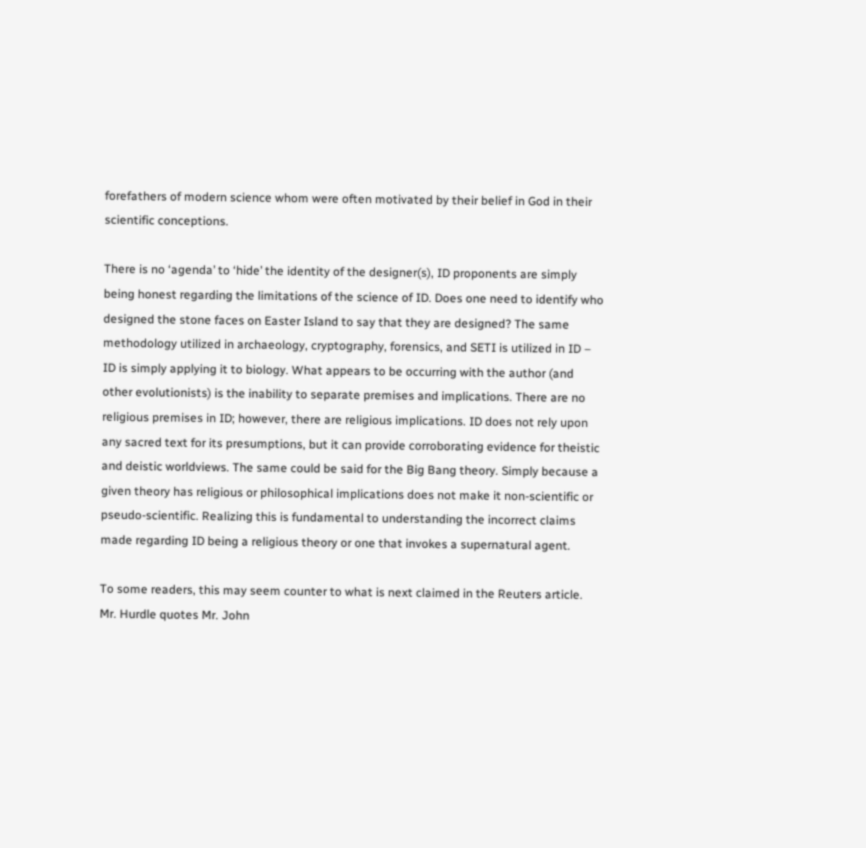forefathers of modern science whom were often motivated by their belief in God in their scientific conceptions.

There is no ‘agenda’ to ‘hide’ the identity of the designer(s), ID proponents are simply being honest regarding the limitations of the science of ID. Does one need to identify who designed the stone faces on Easter Island to say that they are designed? The same methodology utilized in archaeology, cryptography, forensics, and SETI is utilized in ID – ID is simply applying it to biology. What appears to be occurring with the author (and other evolutionists) is the inability to separate premises and implications. There are no religious premises in ID; however, there are religious implications. ID does not rely upon any sacred text for its presumptions, but it can provide corroborating evidence for theistic and deistic worldviews. The same could be said for the Big Bang theory. Simply because a given theory has religious or philosophical implications does not make it non-scientific or pseudo-scientific. Realizing this is fundamental to understanding the incorrect claims made regarding ID being a religious theory or one that invokes a supernatural agent.

To some readers, this may seem counter to what is next claimed in the Reuters article. Mr. Hurdle quotes Mr. John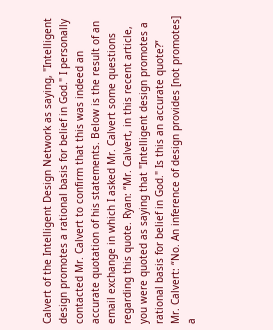Calvert of the Intelligent Design Network as saying, "Intelligent design promotes a rational basis for belief in God." I personally contacted Mr. Calvert to confirm that this was indeed an accurate quotation of his statements. Below is the result of an email exchange in which I asked Mr. Calvert some questions regarding this quote. Ryan: “Mr. Calvert, in this recent article, you were quoted as saying that "Intelligent design promotes a rational basis for belief in God." Is this an accurate quote?”
Mr. Calvert: “No. An inference of design provides [not promotes] a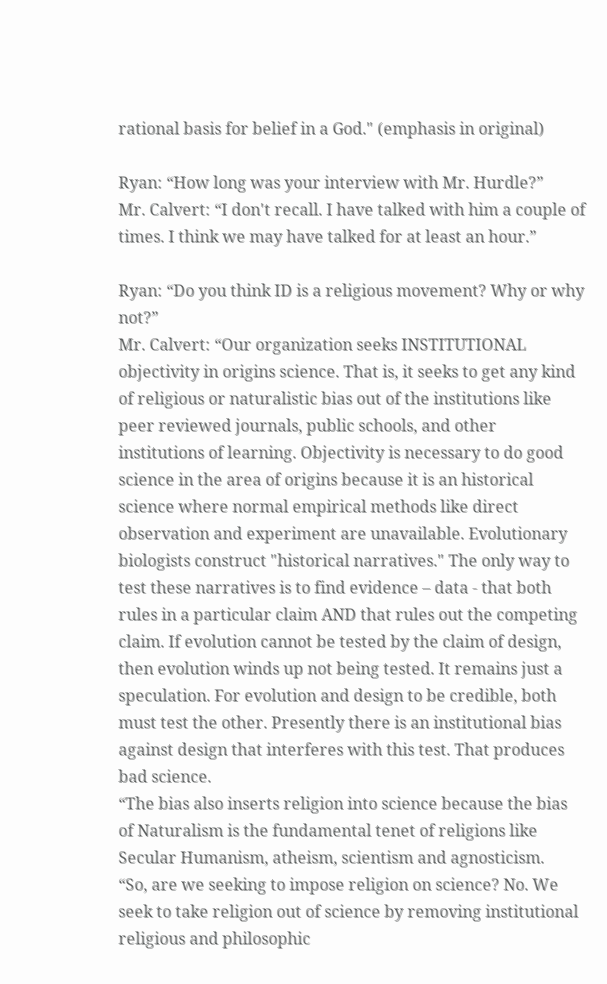rational basis for belief in a God." (emphasis in original)

Ryan: “How long was your interview with Mr. Hurdle?”
Mr. Calvert: “I don't recall. I have talked with him a couple of times. I think we may have talked for at least an hour.”

Ryan: “Do you think ID is a religious movement? Why or why not?”
Mr. Calvert: “Our organization seeks INSTITUTIONAL objectivity in origins science. That is, it seeks to get any kind of religious or naturalistic bias out of the institutions like peer reviewed journals, public schools, and other institutions of learning. Objectivity is necessary to do good science in the area of origins because it is an historical science where normal empirical methods like direct observation and experiment are unavailable. Evolutionary biologists construct "historical narratives." The only way to test these narratives is to find evidence – data - that both rules in a particular claim AND that rules out the competing claim. If evolution cannot be tested by the claim of design, then evolution winds up not being tested. It remains just a speculation. For evolution and design to be credible, both must test the other. Presently there is an institutional bias against design that interferes with this test. That produces bad science.
“The bias also inserts religion into science because the bias of Naturalism is the fundamental tenet of religions like Secular Humanism, atheism, scientism and agnosticism.
“So, are we seeking to impose religion on science? No. We seek to take religion out of science by removing institutional religious and philosophic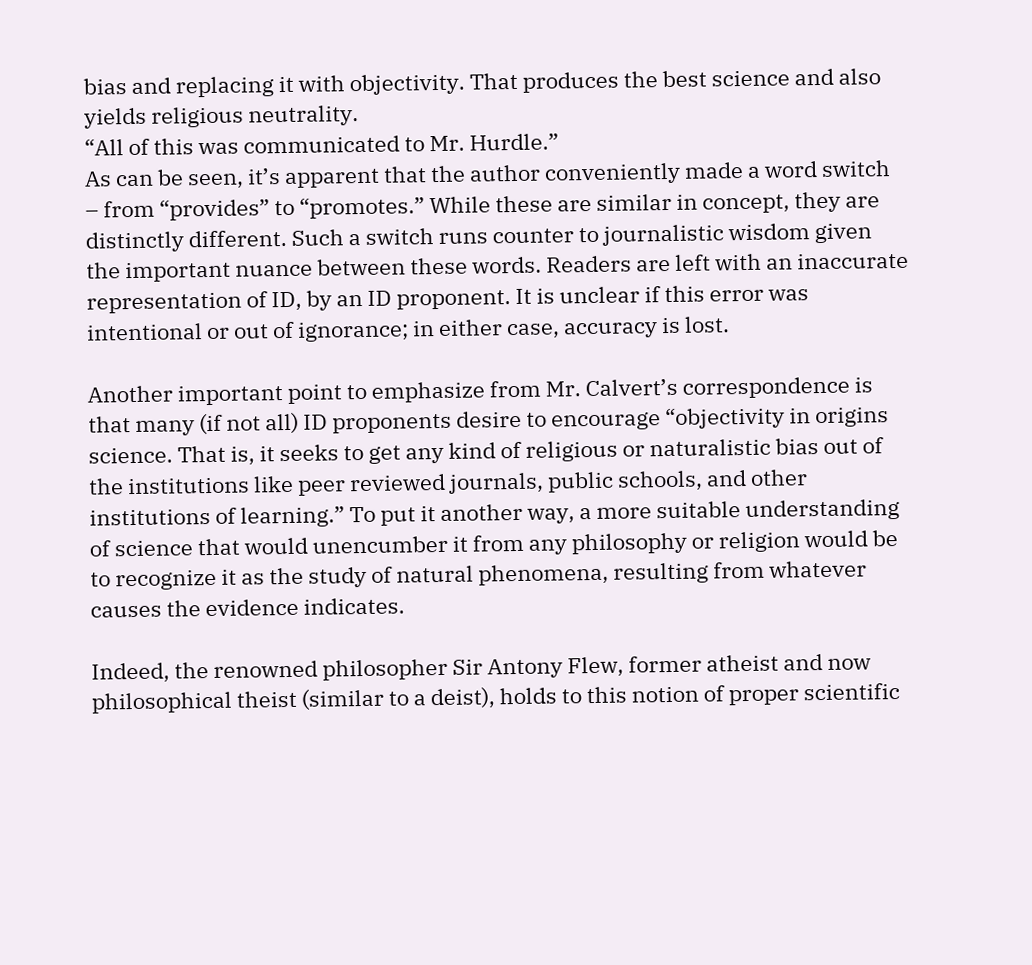bias and replacing it with objectivity. That produces the best science and also yields religious neutrality.
“All of this was communicated to Mr. Hurdle.”
As can be seen, it’s apparent that the author conveniently made a word switch – from “provides” to “promotes.” While these are similar in concept, they are distinctly different. Such a switch runs counter to journalistic wisdom given the important nuance between these words. Readers are left with an inaccurate representation of ID, by an ID proponent. It is unclear if this error was intentional or out of ignorance; in either case, accuracy is lost.

Another important point to emphasize from Mr. Calvert’s correspondence is that many (if not all) ID proponents desire to encourage “objectivity in origins science. That is, it seeks to get any kind of religious or naturalistic bias out of the institutions like peer reviewed journals, public schools, and other institutions of learning.” To put it another way, a more suitable understanding of science that would unencumber it from any philosophy or religion would be to recognize it as the study of natural phenomena, resulting from whatever causes the evidence indicates.

Indeed, the renowned philosopher Sir Antony Flew, former atheist and now philosophical theist (similar to a deist), holds to this notion of proper scientific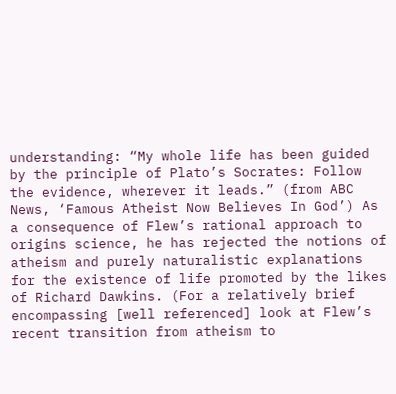understanding: “My whole life has been guided by the principle of Plato’s Socrates: Follow the evidence, wherever it leads.” (from ABC News, ‘Famous Atheist Now Believes In God’) As a consequence of Flew’s rational approach to origins science, he has rejected the notions of atheism and purely naturalistic explanations for the existence of life promoted by the likes of Richard Dawkins. (For a relatively brief encompassing [well referenced] look at Flew’s recent transition from atheism to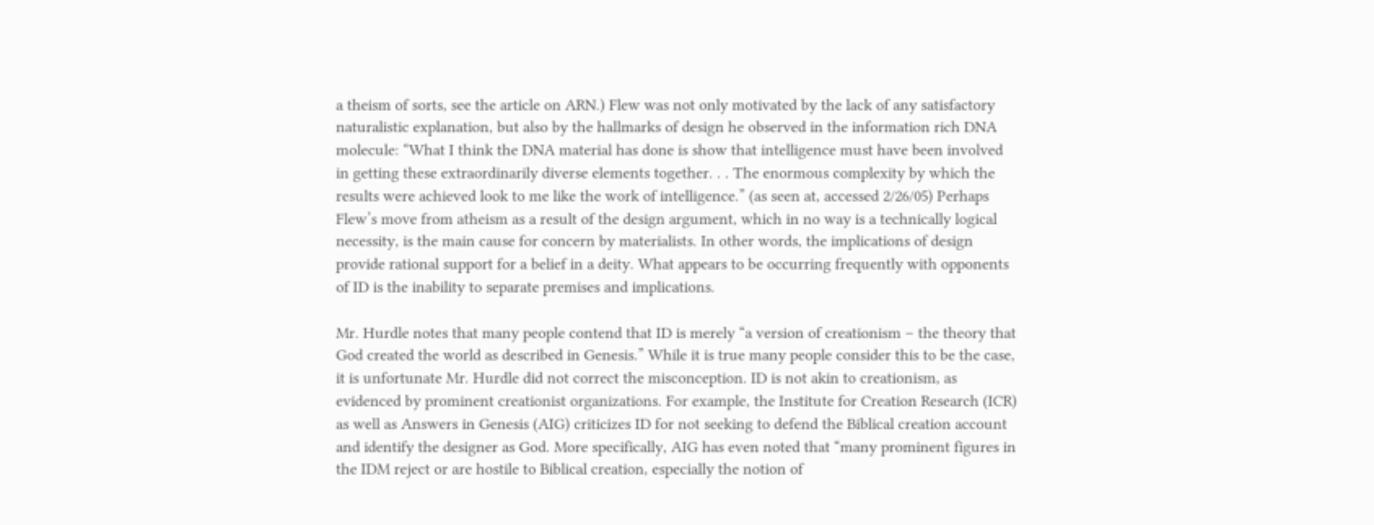a theism of sorts, see the article on ARN.) Flew was not only motivated by the lack of any satisfactory naturalistic explanation, but also by the hallmarks of design he observed in the information rich DNA molecule: “What I think the DNA material has done is show that intelligence must have been involved in getting these extraordinarily diverse elements together. . . The enormous complexity by which the results were achieved look to me like the work of intelligence.” (as seen at, accessed 2/26/05) Perhaps Flew’s move from atheism as a result of the design argument, which in no way is a technically logical necessity, is the main cause for concern by materialists. In other words, the implications of design provide rational support for a belief in a deity. What appears to be occurring frequently with opponents of ID is the inability to separate premises and implications.

Mr. Hurdle notes that many people contend that ID is merely “a version of creationism – the theory that God created the world as described in Genesis.” While it is true many people consider this to be the case, it is unfortunate Mr. Hurdle did not correct the misconception. ID is not akin to creationism, as evidenced by prominent creationist organizations. For example, the Institute for Creation Research (ICR) as well as Answers in Genesis (AIG) criticizes ID for not seeking to defend the Biblical creation account and identify the designer as God. More specifically, AIG has even noted that “many prominent figures in the IDM reject or are hostile to Biblical creation, especially the notion of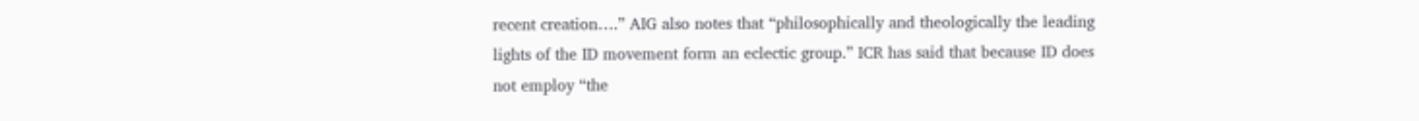recent creation….” AIG also notes that “philosophically and theologically the leading lights of the ID movement form an eclectic group.” ICR has said that because ID does not employ “the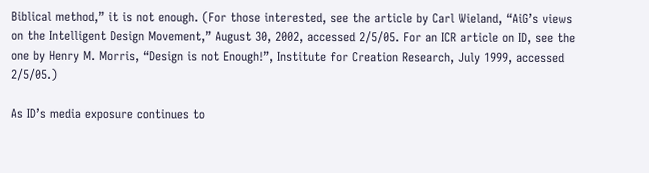Biblical method,” it is not enough. (For those interested, see the article by Carl Wieland, “AiG’s views on the Intelligent Design Movement,” August 30, 2002, accessed 2/5/05. For an ICR article on ID, see the one by Henry M. Morris, “Design is not Enough!”, Institute for Creation Research, July 1999, accessed 2/5/05.)

As ID’s media exposure continues to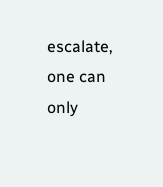escalate, one can only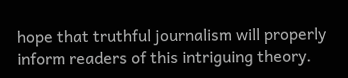hope that truthful journalism will properly inform readers of this intriguing theory.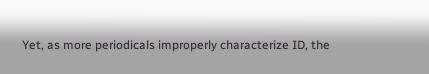Yet, as more periodicals improperly characterize ID, the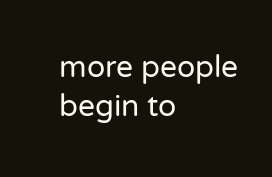more people begin to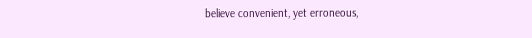believe convenient, yet erroneous,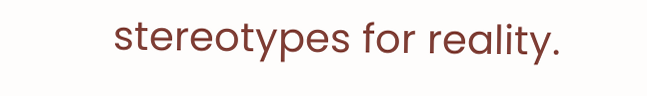stereotypes for reality.